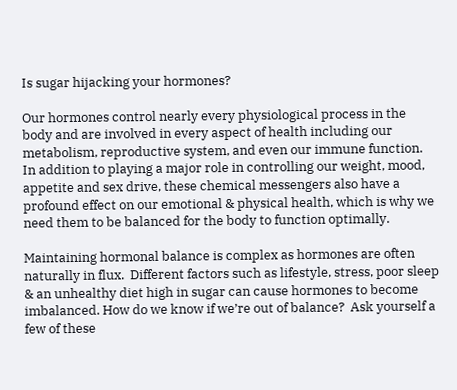Is sugar hijacking your hormones?

Our hormones control nearly every physiological process in the body and are involved in every aspect of health including our metabolism, reproductive system, and even our immune function.  In addition to playing a major role in controlling our weight, mood, appetite and sex drive, these chemical messengers also have a profound effect on our emotional & physical health, which is why we need them to be balanced for the body to function optimally.

Maintaining hormonal balance is complex as hormones are often naturally in flux.  Different factors such as lifestyle, stress, poor sleep & an unhealthy diet high in sugar can cause hormones to become imbalanced. How do we know if we’re out of balance?  Ask yourself a few of these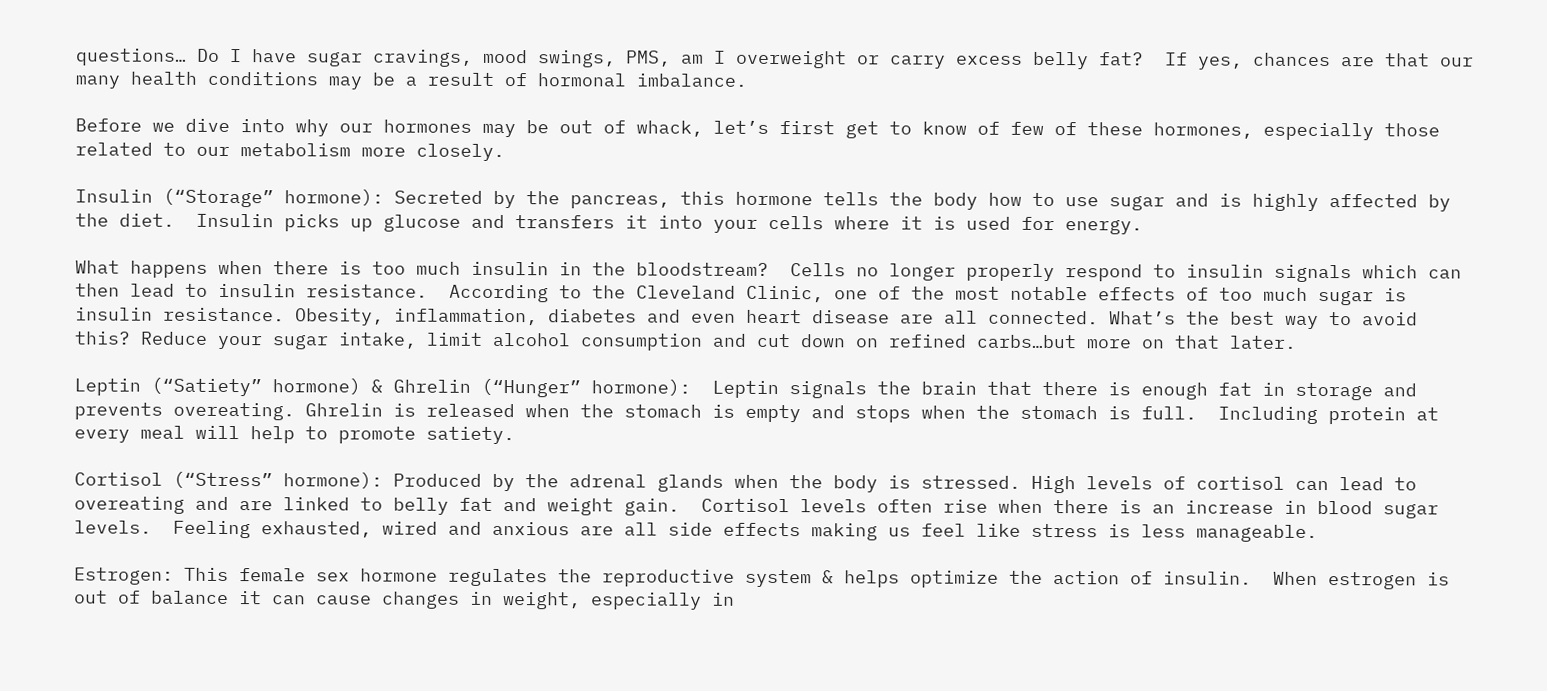questions… Do I have sugar cravings, mood swings, PMS, am I overweight or carry excess belly fat?  If yes, chances are that our many health conditions may be a result of hormonal imbalance.

Before we dive into why our hormones may be out of whack, let’s first get to know of few of these hormones, especially those related to our metabolism more closely.

Insulin (“Storage” hormone): Secreted by the pancreas, this hormone tells the body how to use sugar and is highly affected by the diet.  Insulin picks up glucose and transfers it into your cells where it is used for energy.

What happens when there is too much insulin in the bloodstream?  Cells no longer properly respond to insulin signals which can then lead to insulin resistance.  According to the Cleveland Clinic, one of the most notable effects of too much sugar is insulin resistance. Obesity, inflammation, diabetes and even heart disease are all connected. What’s the best way to avoid this? Reduce your sugar intake, limit alcohol consumption and cut down on refined carbs…but more on that later.

Leptin (“Satiety” hormone) & Ghrelin (“Hunger” hormone):  Leptin signals the brain that there is enough fat in storage and prevents overeating. Ghrelin is released when the stomach is empty and stops when the stomach is full.  Including protein at every meal will help to promote satiety.

Cortisol (“Stress” hormone): Produced by the adrenal glands when the body is stressed. High levels of cortisol can lead to overeating and are linked to belly fat and weight gain.  Cortisol levels often rise when there is an increase in blood sugar levels.  Feeling exhausted, wired and anxious are all side effects making us feel like stress is less manageable.

Estrogen: This female sex hormone regulates the reproductive system & helps optimize the action of insulin.  When estrogen is out of balance it can cause changes in weight, especially in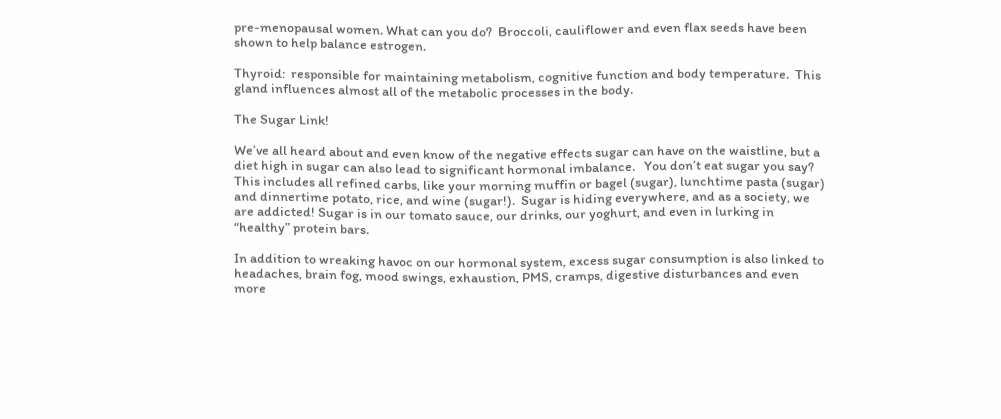pre-menopausal women. What can you do?  Broccoli, cauliflower and even flax seeds have been shown to help balance estrogen.

Thyroid:  responsible for maintaining metabolism, cognitive function and body temperature.  This gland influences almost all of the metabolic processes in the body.

The Sugar Link!

We’ve all heard about and even know of the negative effects sugar can have on the waistline, but a diet high in sugar can also lead to significant hormonal imbalance.   You don’t eat sugar you say?  This includes all refined carbs, like your morning muffin or bagel (sugar), lunchtime pasta (sugar) and dinnertime potato, rice, and wine (sugar!).  Sugar is hiding everywhere, and as a society, we are addicted! Sugar is in our tomato sauce, our drinks, our yoghurt, and even in lurking in “healthy” protein bars.

In addition to wreaking havoc on our hormonal system, excess sugar consumption is also linked to headaches, brain fog, mood swings, exhaustion, PMS, cramps, digestive disturbances and even more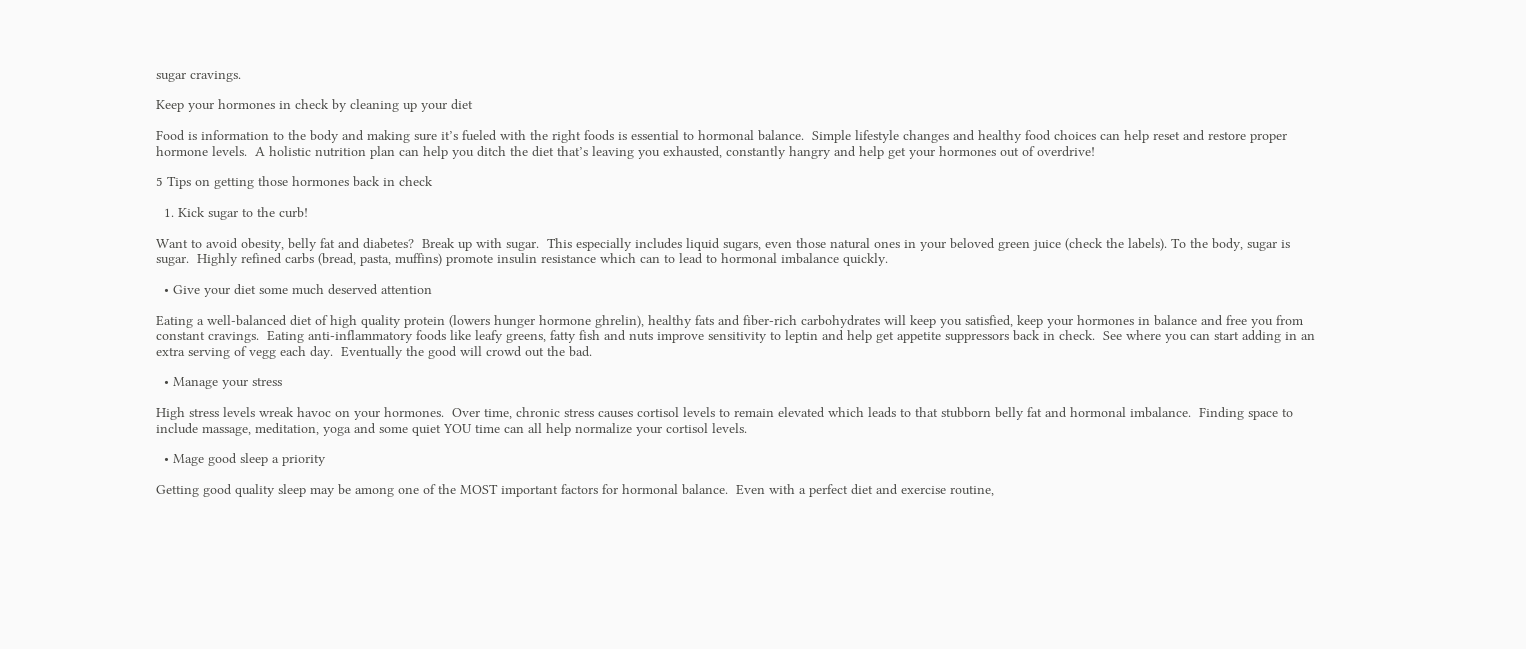sugar cravings.

Keep your hormones in check by cleaning up your diet

Food is information to the body and making sure it’s fueled with the right foods is essential to hormonal balance.  Simple lifestyle changes and healthy food choices can help reset and restore proper hormone levels.  A holistic nutrition plan can help you ditch the diet that’s leaving you exhausted, constantly hangry and help get your hormones out of overdrive!

5 Tips on getting those hormones back in check

  1. Kick sugar to the curb!

Want to avoid obesity, belly fat and diabetes?  Break up with sugar.  This especially includes liquid sugars, even those natural ones in your beloved green juice (check the labels). To the body, sugar is sugar.  Highly refined carbs (bread, pasta, muffins) promote insulin resistance which can to lead to hormonal imbalance quickly.

  • Give your diet some much deserved attention

Eating a well-balanced diet of high quality protein (lowers hunger hormone ghrelin), healthy fats and fiber-rich carbohydrates will keep you satisfied, keep your hormones in balance and free you from constant cravings.  Eating anti-inflammatory foods like leafy greens, fatty fish and nuts improve sensitivity to leptin and help get appetite suppressors back in check.  See where you can start adding in an extra serving of vegg each day.  Eventually the good will crowd out the bad.

  • Manage your stress

High stress levels wreak havoc on your hormones.  Over time, chronic stress causes cortisol levels to remain elevated which leads to that stubborn belly fat and hormonal imbalance.  Finding space to include massage, meditation, yoga and some quiet YOU time can all help normalize your cortisol levels.

  • Mage good sleep a priority

Getting good quality sleep may be among one of the MOST important factors for hormonal balance.  Even with a perfect diet and exercise routine,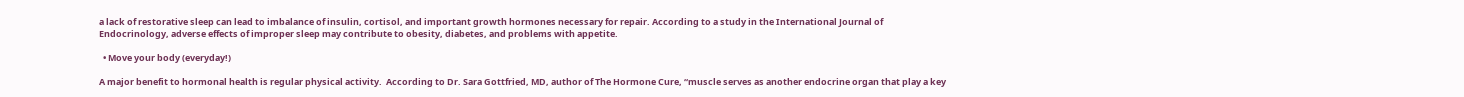a lack of restorative sleep can lead to imbalance of insulin, cortisol, and important growth hormones necessary for repair. According to a study in the International Journal of Endocrinology, adverse effects of improper sleep may contribute to obesity, diabetes, and problems with appetite.

  • Move your body (everyday!)

A major benefit to hormonal health is regular physical activity.  According to Dr. Sara Gottfried, MD, author of The Hormone Cure, “muscle serves as another endocrine organ that play a key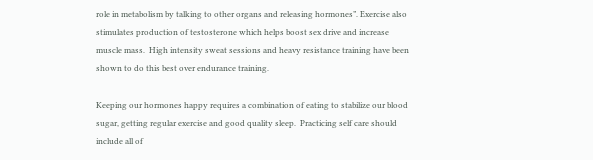role in metabolism by talking to other organs and releasing hormones”. Exercise also stimulates production of testosterone which helps boost sex drive and increase muscle mass.  High intensity sweat sessions and heavy resistance training have been shown to do this best over endurance training.

Keeping our hormones happy requires a combination of eating to stabilize our blood sugar, getting regular exercise and good quality sleep.  Practicing self care should include all of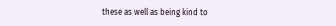these as well as being kind to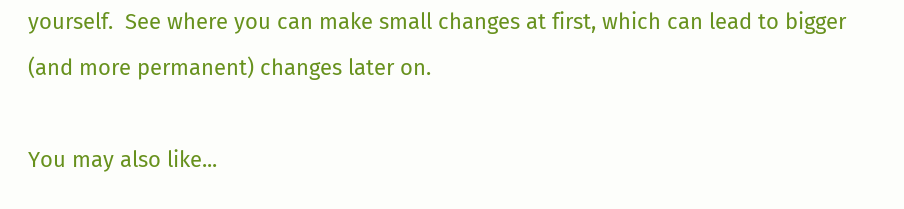yourself.  See where you can make small changes at first, which can lead to bigger (and more permanent) changes later on.

You may also like...